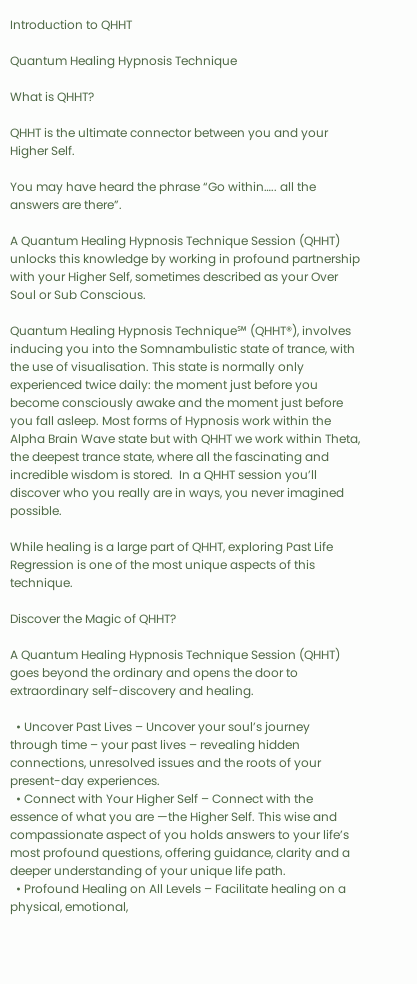Introduction to QHHT

Quantum Healing Hypnosis Technique

What is QHHT?

QHHT is the ultimate connector between you and your Higher Self.

You may have heard the phrase “Go within….. all the answers are there”.

A Quantum Healing Hypnosis Technique Session (QHHT) unlocks this knowledge by working in profound partnership with your Higher Self, sometimes described as your Over Soul or Sub Conscious.

Quantum Healing Hypnosis Technique℠ (QHHT®), involves inducing you into the Somnambulistic state of trance, with the use of visualisation. This state is normally only experienced twice daily: the moment just before you become consciously awake and the moment just before you fall asleep. Most forms of Hypnosis work within the Alpha Brain Wave state but with QHHT we work within Theta, the deepest trance state, where all the fascinating and incredible wisdom is stored.  In a QHHT session you’ll discover who you really are in ways, you never imagined possible.

While healing is a large part of QHHT, exploring Past Life Regression is one of the most unique aspects of this technique.

Discover the Magic of QHHT?

A Quantum Healing Hypnosis Technique Session (QHHT) goes beyond the ordinary and opens the door to extraordinary self-discovery and healing.

  • Uncover Past Lives – Uncover your soul’s journey through time – your past lives – revealing hidden connections, unresolved issues and the roots of your present-day experiences.
  • Connect with Your Higher Self – Connect with the essence of what you are —the Higher Self. This wise and compassionate aspect of you holds answers to your life’s most profound questions, offering guidance, clarity and a deeper understanding of your unique life path.
  • Profound Healing on All Levels – Facilitate healing on a physical, emotional,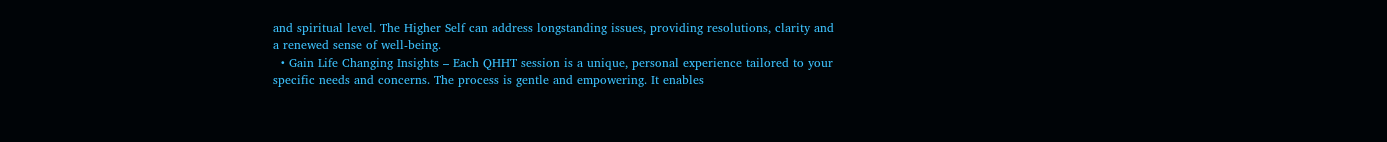and spiritual level. The Higher Self can address longstanding issues, providing resolutions, clarity and a renewed sense of well-being.
  • Gain Life Changing Insights – Each QHHT session is a unique, personal experience tailored to your specific needs and concerns. The process is gentle and empowering. It enables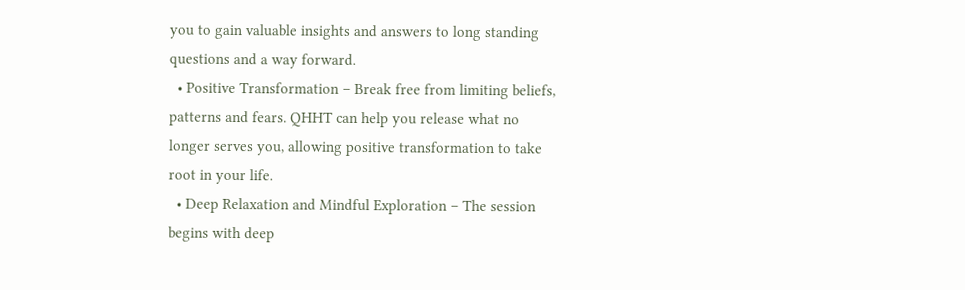you to gain valuable insights and answers to long standing questions and a way forward.
  • Positive Transformation – Break free from limiting beliefs, patterns and fears. QHHT can help you release what no longer serves you, allowing positive transformation to take root in your life.
  • Deep Relaxation and Mindful Exploration – The session begins with deep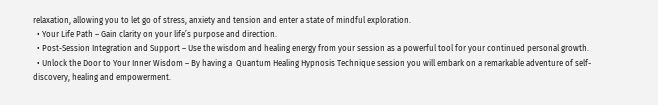relaxation, allowing you to let go of stress, anxiety and tension and enter a state of mindful exploration.
  • Your Life Path – Gain clarity on your life’s purpose and direction.
  • Post-Session Integration and Support – Use the wisdom and healing energy from your session as a powerful tool for your continued personal growth.
  • Unlock the Door to Your Inner Wisdom – By having a  Quantum Healing Hypnosis Technique session you will embark on a remarkable adventure of self-discovery, healing and empowerment.